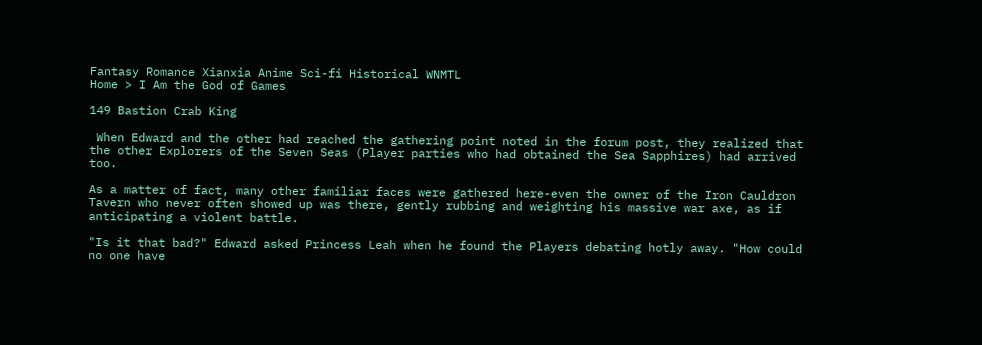Fantasy Romance Xianxia Anime Sci-fi Historical WNMTL
Home > I Am the God of Games

149 Bastion Crab King

 When Edward and the other had reached the gathering point noted in the forum post, they realized that the other Explorers of the Seven Seas (Player parties who had obtained the Sea Sapphires) had arrived too.

As a matter of fact, many other familiar faces were gathered here-even the owner of the Iron Cauldron Tavern who never often showed up was there, gently rubbing and weighting his massive war axe, as if anticipating a violent battle.

"Is it that bad?" Edward asked Princess Leah when he found the Players debating hotly away. "How could no one have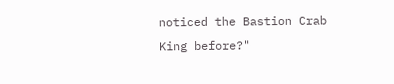noticed the Bastion Crab King before?"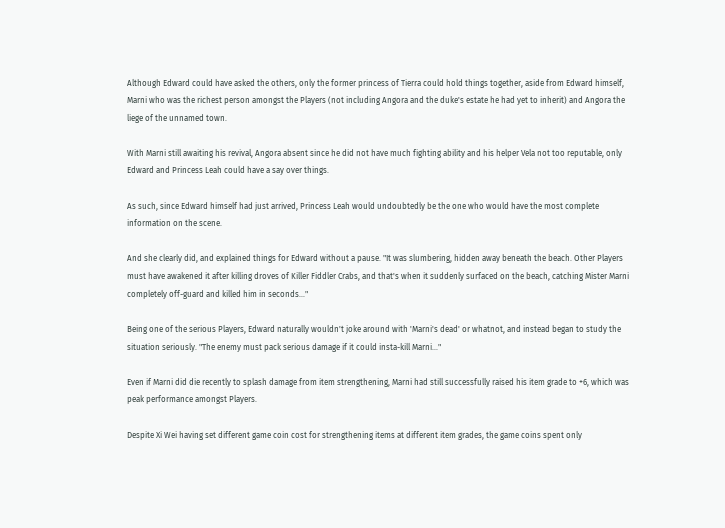Although Edward could have asked the others, only the former princess of Tierra could hold things together, aside from Edward himself, Marni who was the richest person amongst the Players (not including Angora and the duke's estate he had yet to inherit) and Angora the liege of the unnamed town.

With Marni still awaiting his revival, Angora absent since he did not have much fighting ability and his helper Vela not too reputable, only Edward and Princess Leah could have a say over things.

As such, since Edward himself had just arrived, Princess Leah would undoubtedly be the one who would have the most complete information on the scene.

And she clearly did, and explained things for Edward without a pause. "It was slumbering, hidden away beneath the beach. Other Players must have awakened it after killing droves of Killer Fiddler Crabs, and that's when it suddenly surfaced on the beach, catching Mister Marni completely off-guard and killed him in seconds..."

Being one of the serious Players, Edward naturally wouldn't joke around with 'Marni's dead' or whatnot, and instead began to study the situation seriously. "The enemy must pack serious damage if it could insta-kill Marni..."

Even if Marni did die recently to splash damage from item strengthening, Marni had still successfully raised his item grade to +6, which was peak performance amongst Players.

Despite Xi Wei having set different game coin cost for strengthening items at different item grades, the game coins spent only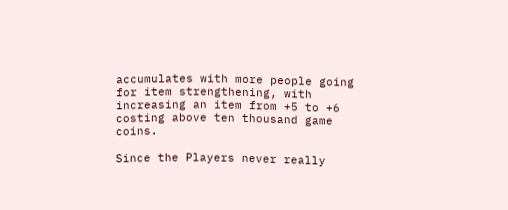accumulates with more people going for item strengthening, with increasing an item from +5 to +6 costing above ten thousand game coins.

Since the Players never really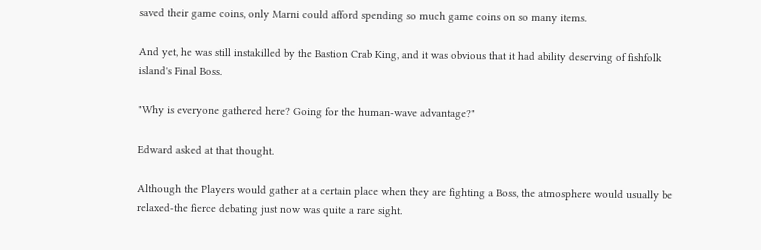saved their game coins, only Marni could afford spending so much game coins on so many items.

And yet, he was still instakilled by the Bastion Crab King, and it was obvious that it had ability deserving of fishfolk island's Final Boss.

"Why is everyone gathered here? Going for the human-wave advantage?"

Edward asked at that thought.

Although the Players would gather at a certain place when they are fighting a Boss, the atmosphere would usually be relaxed-the fierce debating just now was quite a rare sight.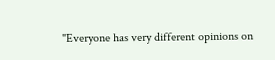"Everyone has very different opinions on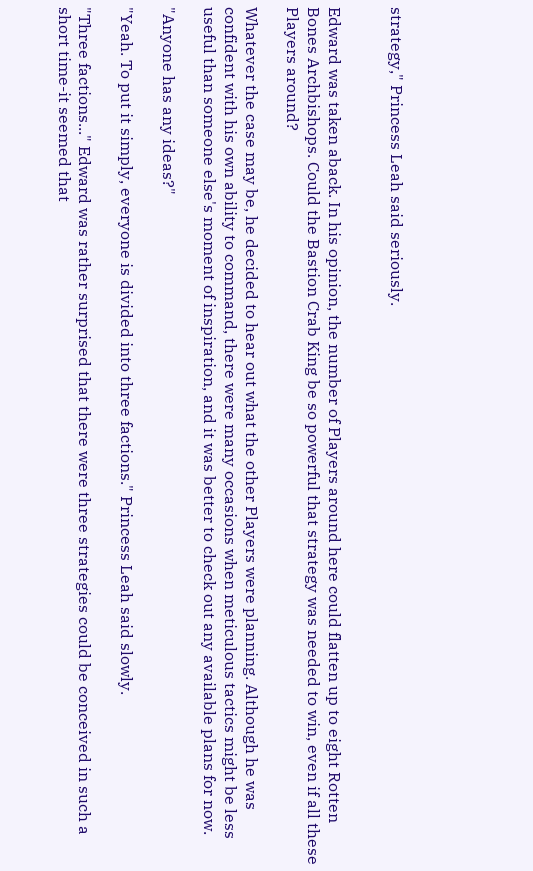strategy," Princess Leah said seriously.


Edward was taken aback. In his opinion, the number of Players around here could flatten up to eight Rotten Bones Archbishops. Could the Bastion Crab King be so powerful that strategy was needed to win, even if all these Players around?

Whatever the case may be, he decided to hear out what the other Players were planning. Although he was confident with his own ability to command, there were many occasions when meticulous tactics might be less useful than someone else's moment of inspiration, and it was better to check out any available plans for now.

"Anyone has any ideas?"

"Yeah. To put it simply, everyone is divided into three factions." Princess Leah said slowly.

"Three factions..." Edward was rather surprised that there were three strategies could be conceived in such a short time-it seemed that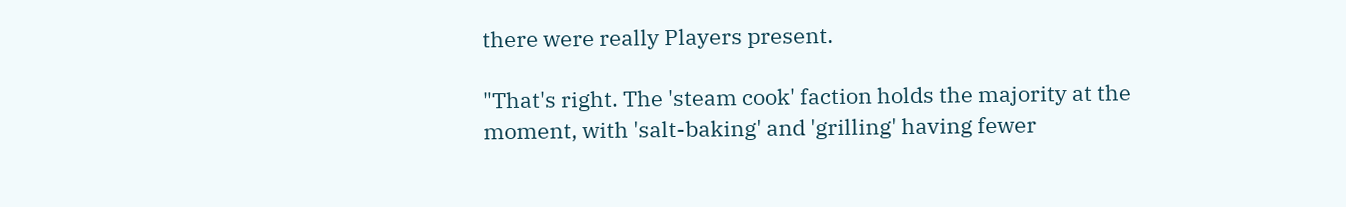there were really Players present.

"That's right. The 'steam cook' faction holds the majority at the moment, with 'salt-baking' and 'grilling' having fewer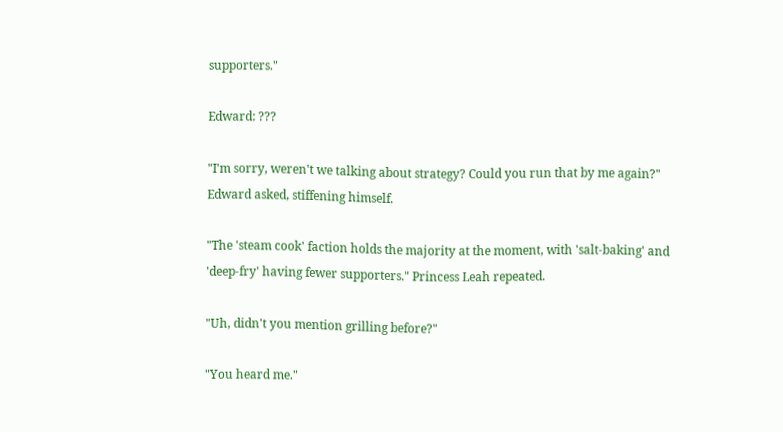supporters."

Edward: ???

"I'm sorry, weren't we talking about strategy? Could you run that by me again?" Edward asked, stiffening himself.

"The 'steam cook' faction holds the majority at the moment, with 'salt-baking' and 'deep-fry' having fewer supporters." Princess Leah repeated.

"Uh, didn't you mention grilling before?"

"You heard me."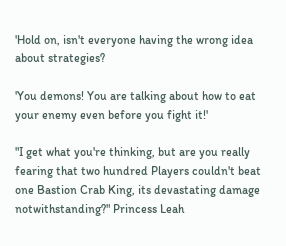'Hold on, isn't everyone having the wrong idea about strategies?

'You demons! You are talking about how to eat your enemy even before you fight it!'

"I get what you're thinking, but are you really fearing that two hundred Players couldn't beat one Bastion Crab King, its devastating damage notwithstanding?" Princess Leah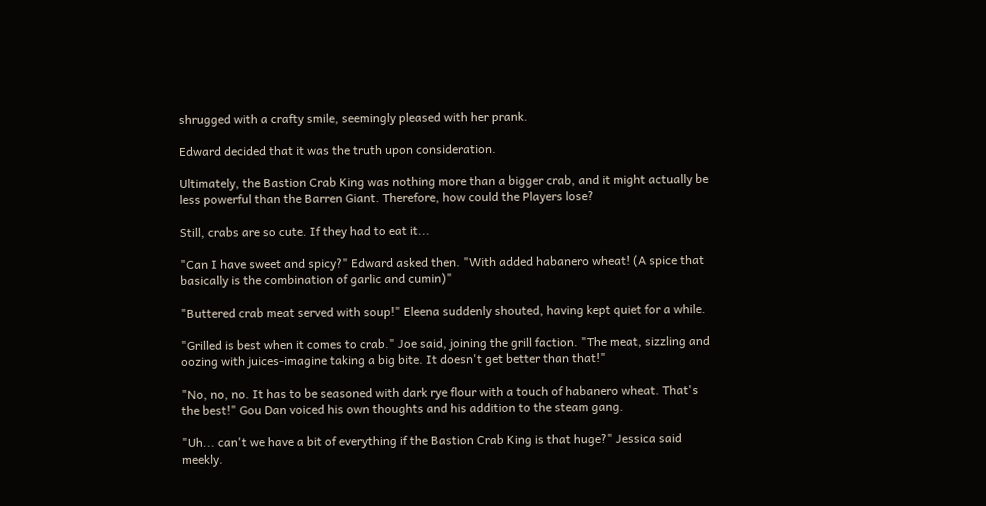shrugged with a crafty smile, seemingly pleased with her prank.

Edward decided that it was the truth upon consideration.

Ultimately, the Bastion Crab King was nothing more than a bigger crab, and it might actually be less powerful than the Barren Giant. Therefore, how could the Players lose?

Still, crabs are so cute. If they had to eat it...

"Can I have sweet and spicy?" Edward asked then. "With added habanero wheat! (A spice that basically is the combination of garlic and cumin)"

"Buttered crab meat served with soup!" Eleena suddenly shouted, having kept quiet for a while.

"Grilled is best when it comes to crab." Joe said, joining the grill faction. "The meat, sizzling and oozing with juices-imagine taking a big bite. It doesn't get better than that!"

"No, no, no. It has to be seasoned with dark rye flour with a touch of habanero wheat. That's the best!" Gou Dan voiced his own thoughts and his addition to the steam gang.

"Uh... can't we have a bit of everything if the Bastion Crab King is that huge?" Jessica said meekly.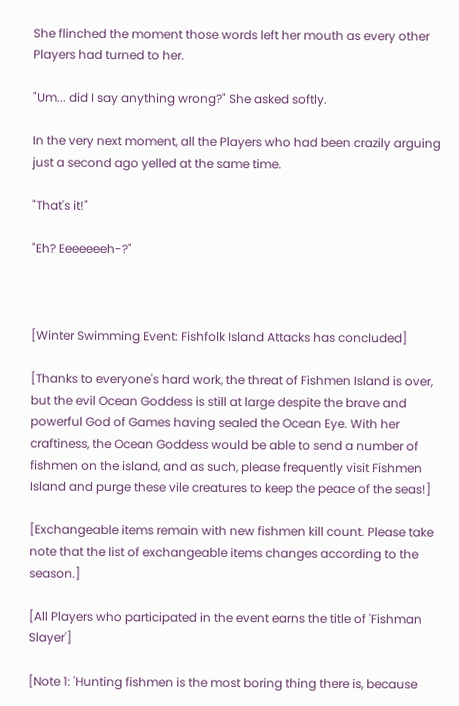She flinched the moment those words left her mouth as every other Players had turned to her.

"Um... did I say anything wrong?" She asked softly.

In the very next moment, all the Players who had been crazily arguing just a second ago yelled at the same time.

"That's it!"

"Eh? Eeeeeeeh-?"



[Winter Swimming Event: Fishfolk Island Attacks has concluded]

[Thanks to everyone's hard work, the threat of Fishmen Island is over, but the evil Ocean Goddess is still at large despite the brave and powerful God of Games having sealed the Ocean Eye. With her craftiness, the Ocean Goddess would be able to send a number of fishmen on the island, and as such, please frequently visit Fishmen Island and purge these vile creatures to keep the peace of the seas!]

[Exchangeable items remain with new fishmen kill count. Please take note that the list of exchangeable items changes according to the season.]

[All Players who participated in the event earns the title of 'Fishman Slayer']

[Note 1: 'Hunting fishmen is the most boring thing there is, because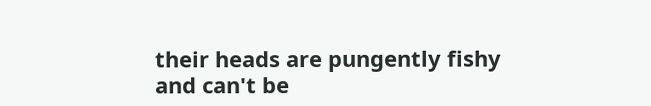their heads are pungently fishy and can't be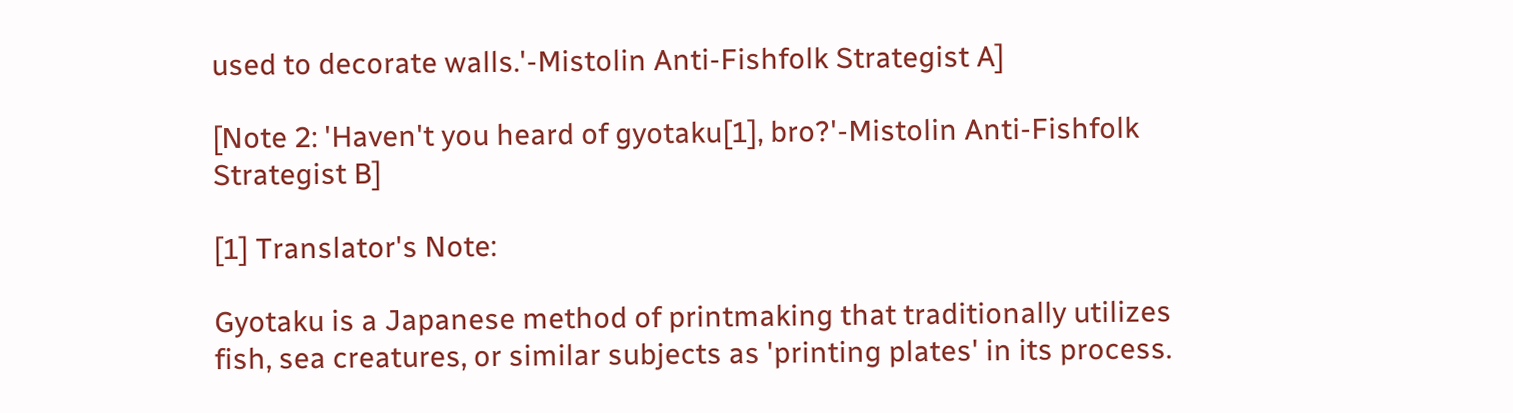used to decorate walls.'-Mistolin Anti-Fishfolk Strategist A]

[Note 2: 'Haven't you heard of gyotaku[1], bro?'-Mistolin Anti-Fishfolk Strategist B]

[1] Translator's Note:

Gyotaku is a Japanese method of printmaking that traditionally utilizes fish, sea creatures, or similar subjects as 'printing plates' in its process.